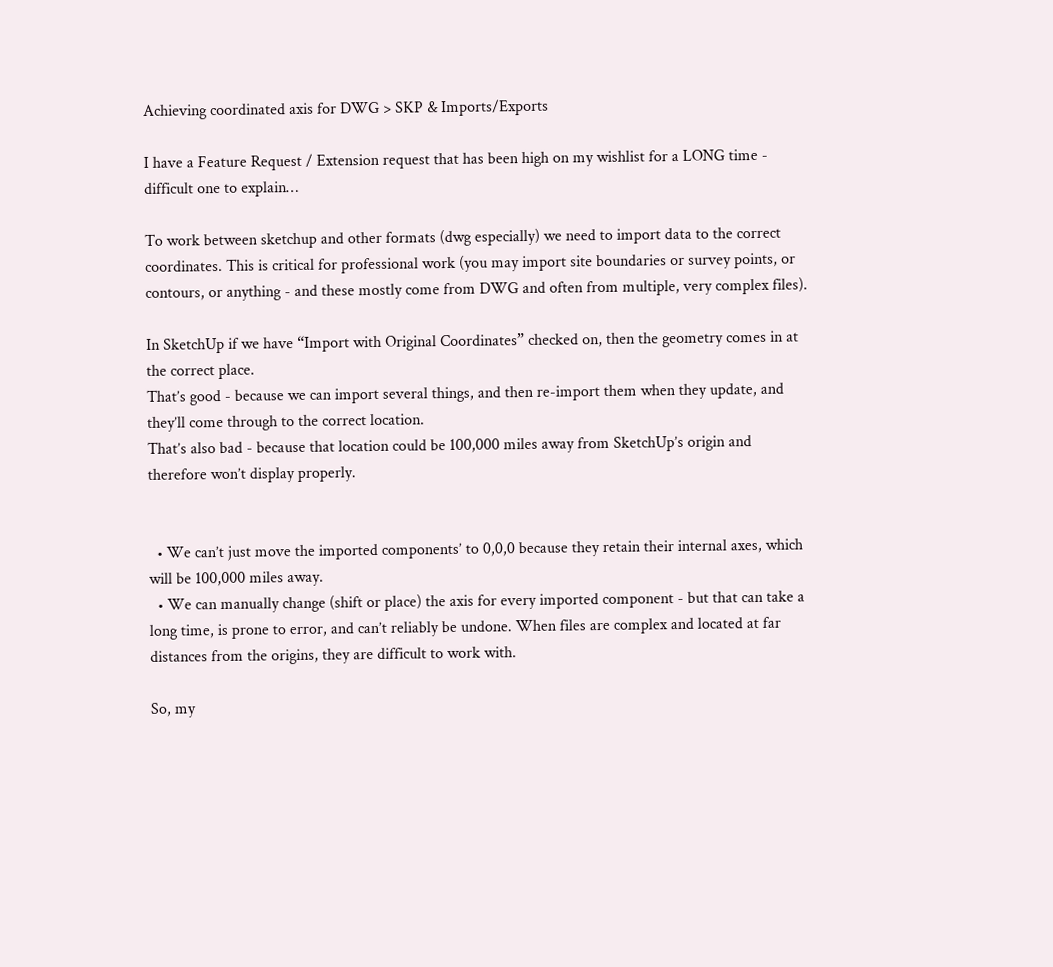Achieving coordinated axis for DWG > SKP & Imports/Exports

I have a Feature Request / Extension request that has been high on my wishlist for a LONG time - difficult one to explain…

To work between sketchup and other formats (dwg especially) we need to import data to the correct coordinates. This is critical for professional work (you may import site boundaries or survey points, or contours, or anything - and these mostly come from DWG and often from multiple, very complex files).

In SketchUp if we have “Import with Original Coordinates” checked on, then the geometry comes in at the correct place.
That’s good - because we can import several things, and then re-import them when they update, and they’ll come through to the correct location.
That’s also bad - because that location could be 100,000 miles away from SketchUp’s origin and therefore won’t display properly.


  • We can’t just move the imported components’ to 0,0,0 because they retain their internal axes, which will be 100,000 miles away.
  • We can manually change (shift or place) the axis for every imported component - but that can take a long time, is prone to error, and can’t reliably be undone. When files are complex and located at far distances from the origins, they are difficult to work with.

So, my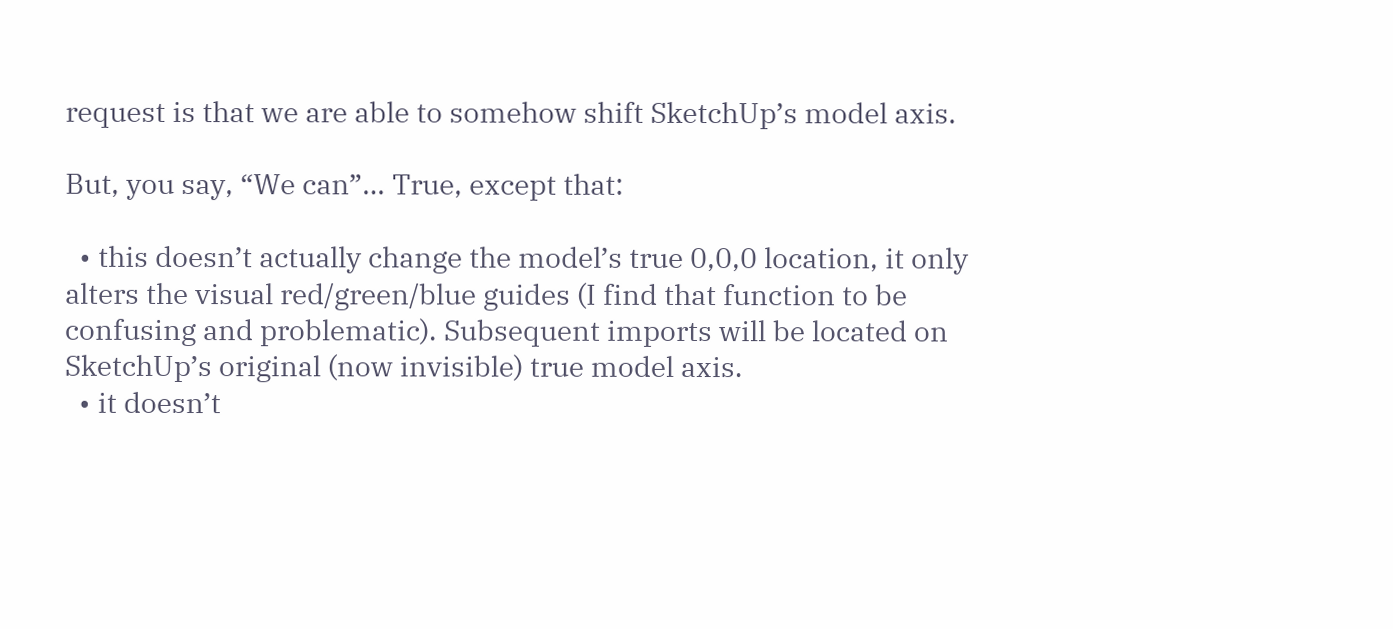request is that we are able to somehow shift SketchUp’s model axis.

But, you say, “We can”… True, except that:

  • this doesn’t actually change the model’s true 0,0,0 location, it only alters the visual red/green/blue guides (I find that function to be confusing and problematic). Subsequent imports will be located on SketchUp’s original (now invisible) true model axis.
  • it doesn’t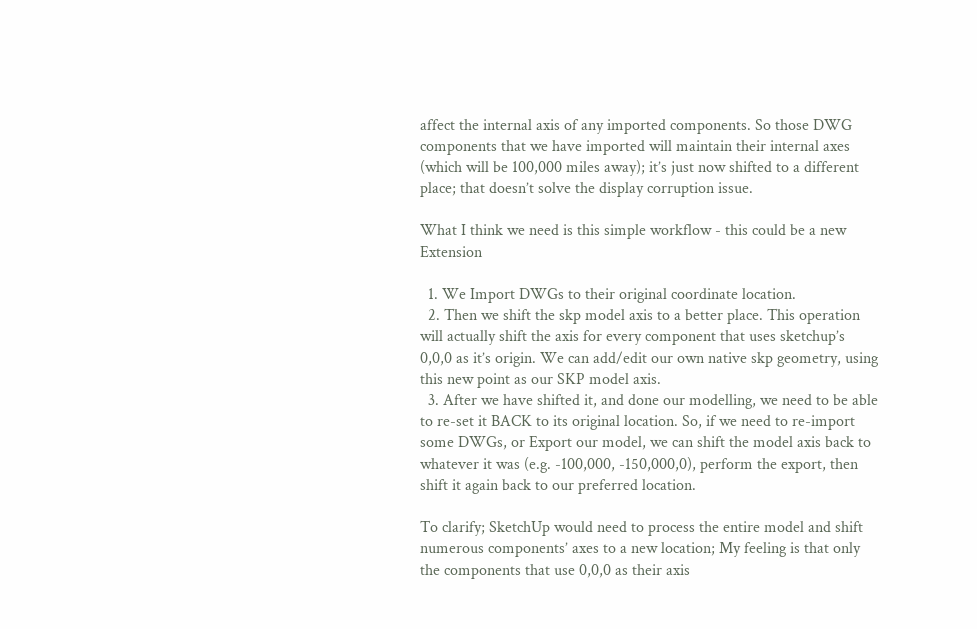affect the internal axis of any imported components. So those DWG components that we have imported will maintain their internal axes (which will be 100,000 miles away); it’s just now shifted to a different place; that doesn’t solve the display corruption issue.

What I think we need is this simple workflow - this could be a new Extension

  1. We Import DWGs to their original coordinate location.
  2. Then we shift the skp model axis to a better place. This operation will actually shift the axis for every component that uses sketchup’s 0,0,0 as it’s origin. We can add/edit our own native skp geometry, using this new point as our SKP model axis.
  3. After we have shifted it, and done our modelling, we need to be able to re-set it BACK to its original location. So, if we need to re-import some DWGs, or Export our model, we can shift the model axis back to whatever it was (e.g. -100,000, -150,000,0), perform the export, then shift it again back to our preferred location.

To clarify; SketchUp would need to process the entire model and shift numerous components’ axes to a new location; My feeling is that only the components that use 0,0,0 as their axis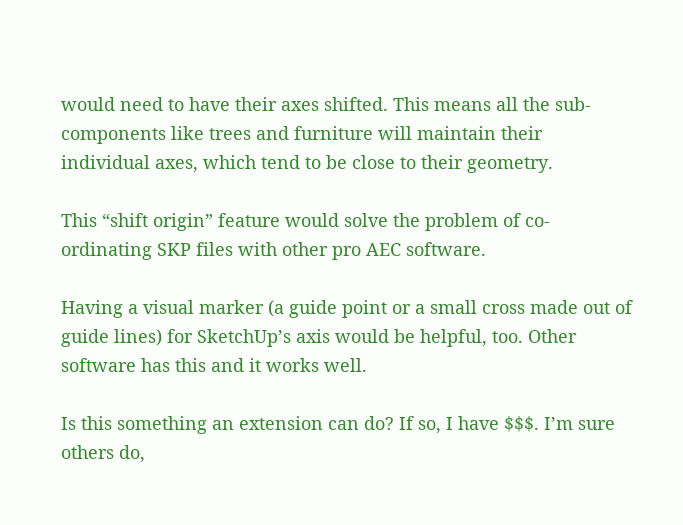would need to have their axes shifted. This means all the sub-components like trees and furniture will maintain their individual axes, which tend to be close to their geometry.

This “shift origin” feature would solve the problem of co-ordinating SKP files with other pro AEC software.

Having a visual marker (a guide point or a small cross made out of guide lines) for SketchUp’s axis would be helpful, too. Other software has this and it works well.

Is this something an extension can do? If so, I have $$$. I’m sure others do,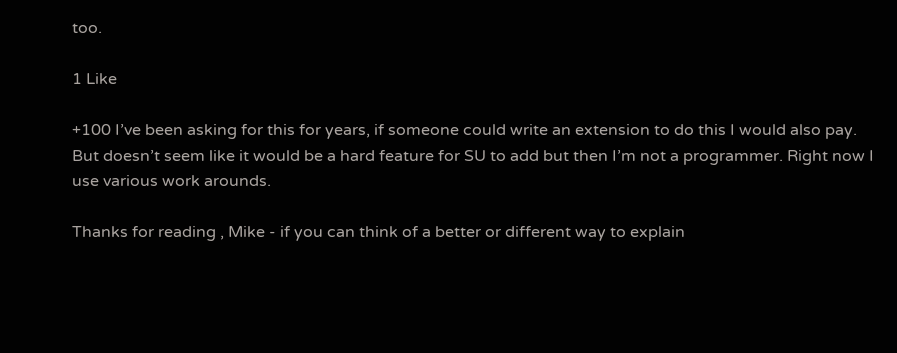too.

1 Like

+100 I’ve been asking for this for years, if someone could write an extension to do this I would also pay. But doesn’t seem like it would be a hard feature for SU to add but then I’m not a programmer. Right now I use various work arounds.

Thanks for reading , Mike - if you can think of a better or different way to explain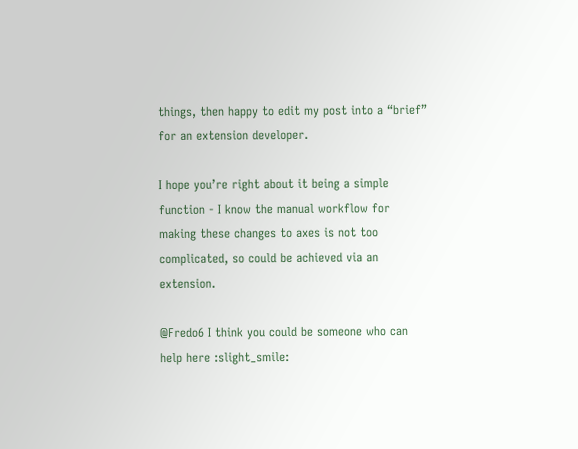things, then happy to edit my post into a “brief” for an extension developer.

I hope you’re right about it being a simple function - I know the manual workflow for making these changes to axes is not too complicated, so could be achieved via an extension.

@Fredo6 I think you could be someone who can help here :slight_smile: